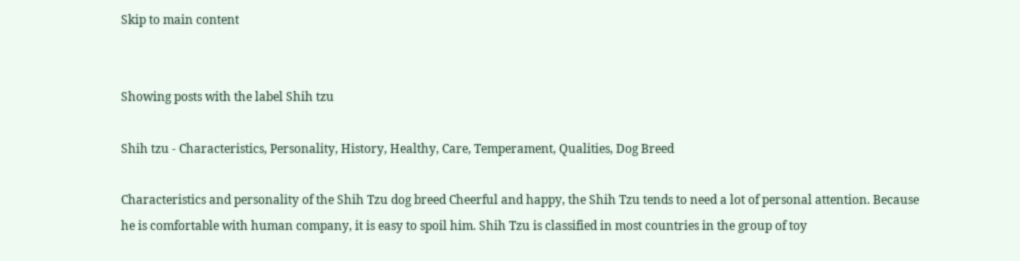Skip to main content


Showing posts with the label Shih tzu

Shih tzu - Characteristics, Personality, History, Healthy, Care, Temperament, Qualities, Dog Breed

Characteristics and personality of the Shih Tzu dog breed Cheerful and happy, the Shih Tzu tends to need a lot of personal attention. Because he is comfortable with human company, it is easy to spoil him. Shih Tzu is classified in most countries in the group of toy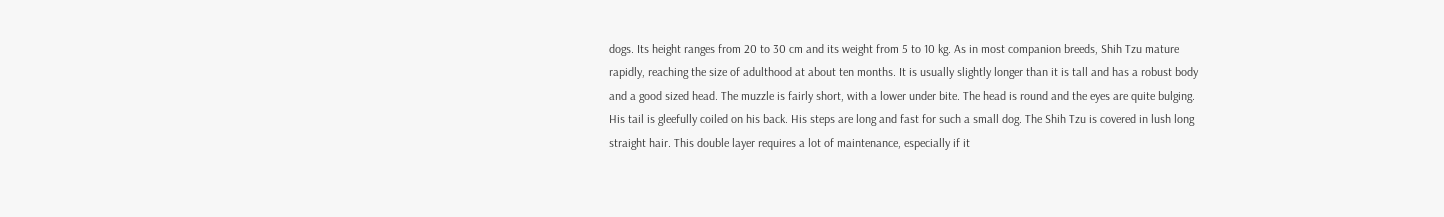dogs. Its height ranges from 20 to 30 cm and its weight from 5 to 10 kg. As in most companion breeds, Shih Tzu mature rapidly, reaching the size of adulthood at about ten months. It is usually slightly longer than it is tall and has a robust body and a good sized head. The muzzle is fairly short, with a lower under bite. The head is round and the eyes are quite bulging. His tail is gleefully coiled on his back. His steps are long and fast for such a small dog. The Shih Tzu is covered in lush long straight hair. This double layer requires a lot of maintenance, especially if it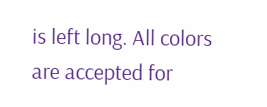is left long. All colors are accepted for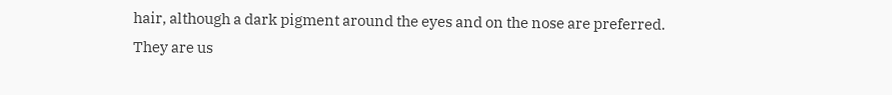hair, although a dark pigment around the eyes and on the nose are preferred. They are us